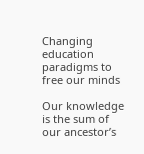Changing education paradigms to free our minds

Our knowledge is the sum of our ancestor’s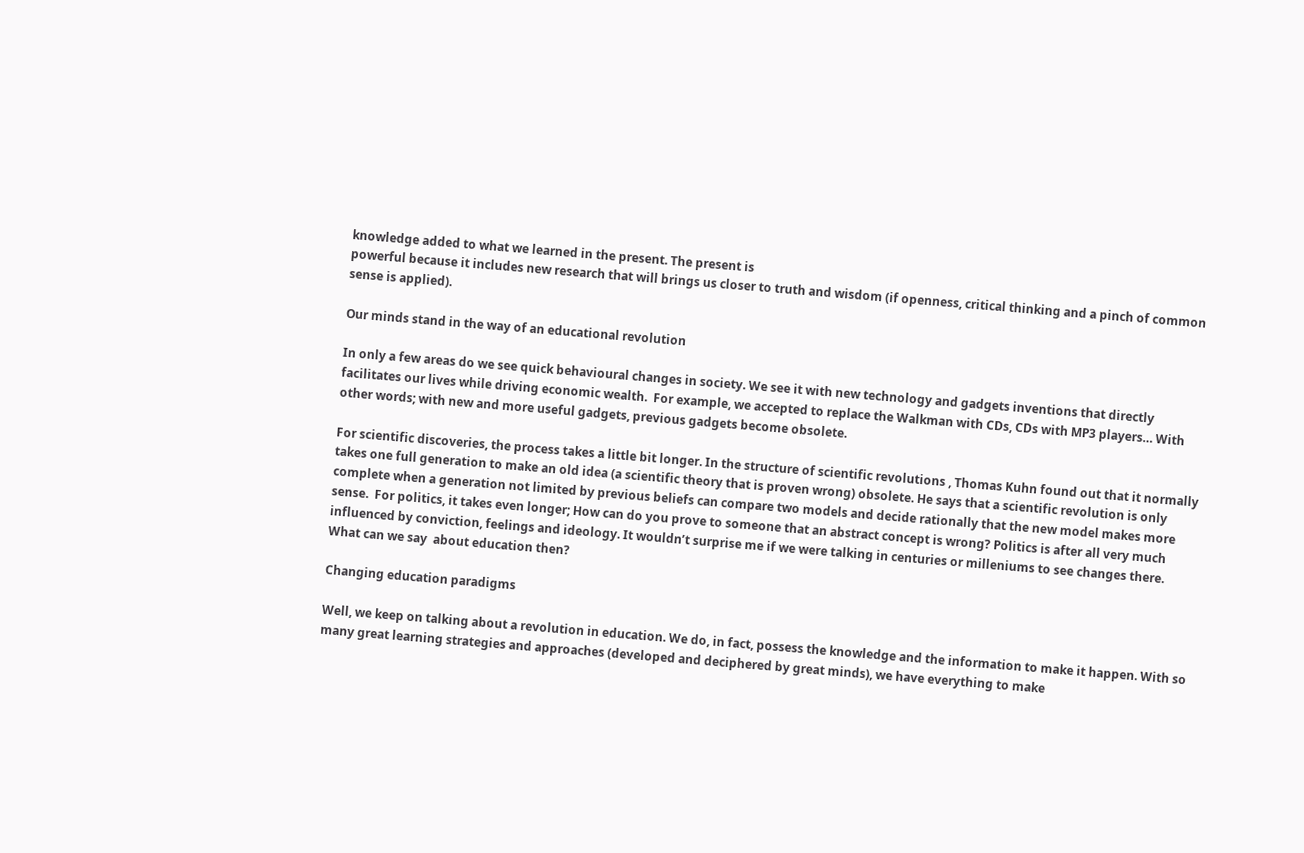knowledge added to what we learned in the present. The present is
powerful because it includes new research that will brings us closer to truth and wisdom (if openness, critical thinking and a pinch of common sense is applied).

Our minds stand in the way of an educational revolution

In only a few areas do we see quick behavioural changes in society. We see it with new technology and gadgets inventions that directly facilitates our lives while driving economic wealth.  For example, we accepted to replace the Walkman with CDs, CDs with MP3 players… With other words; with new and more useful gadgets, previous gadgets become obsolete.

For scientific discoveries, the process takes a little bit longer. In the structure of scientific revolutions , Thomas Kuhn found out that it normally takes one full generation to make an old idea (a scientific theory that is proven wrong) obsolete. He says that a scientific revolution is only complete when a generation not limited by previous beliefs can compare two models and decide rationally that the new model makes more sense.  For politics, it takes even longer; How can do you prove to someone that an abstract concept is wrong? Politics is after all very much influenced by conviction, feelings and ideology. It wouldn’t surprise me if we were talking in centuries or milleniums to see changes there. What can we say  about education then?

Changing education paradigms

Well, we keep on talking about a revolution in education. We do, in fact, possess the knowledge and the information to make it happen. With so many great learning strategies and approaches (developed and deciphered by great minds), we have everything to make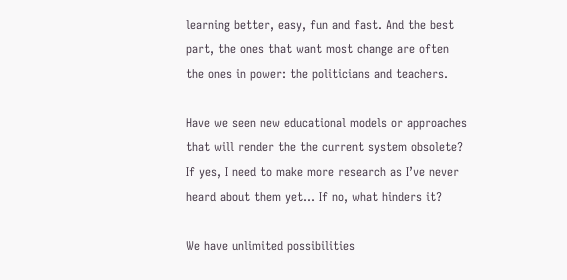learning better, easy, fun and fast. And the best part, the ones that want most change are often the ones in power: the politicians and teachers.

Have we seen new educational models or approaches that will render the the current system obsolete? If yes, I need to make more research as I’ve never heard about them yet… If no, what hinders it?

We have unlimited possibilities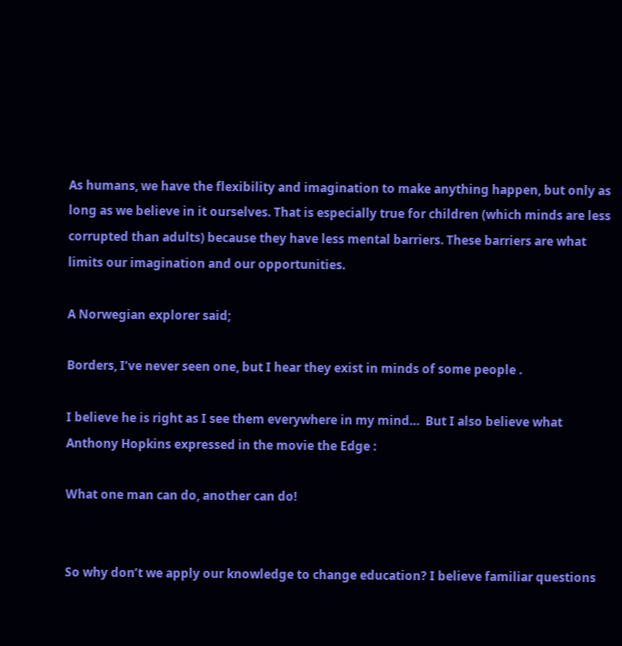As humans, we have the flexibility and imagination to make anything happen, but only as long as we believe in it ourselves. That is especially true for children (which minds are less corrupted than adults) because they have less mental barriers. These barriers are what limits our imagination and our opportunities.

A Norwegian explorer said;

Borders, I’ve never seen one, but I hear they exist in minds of some people .

I believe he is right as I see them everywhere in my mind…  But I also believe what Anthony Hopkins expressed in the movie the Edge :

What one man can do, another can do!


So why don’t we apply our knowledge to change education? I believe familiar questions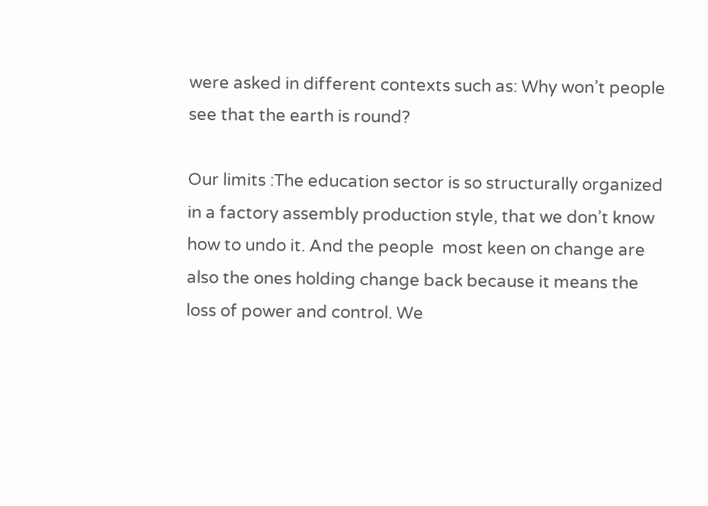were asked in different contexts such as: Why won’t people see that the earth is round?

Our limits :The education sector is so structurally organized in a factory assembly production style, that we don’t know how to undo it. And the people  most keen on change are also the ones holding change back because it means the loss of power and control. We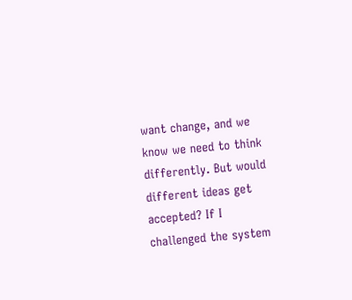want change, and we know we need to think differently. But would different ideas get accepted? If I challenged the system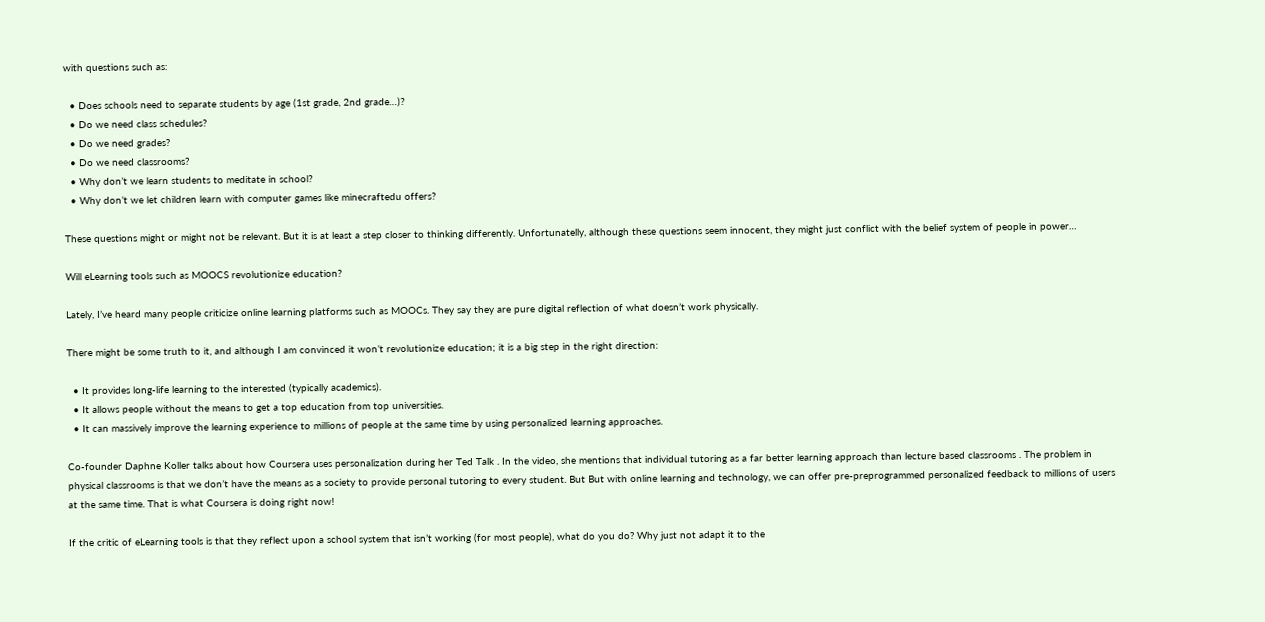with questions such as:

  • Does schools need to separate students by age (1st grade, 2nd grade…)?
  • Do we need class schedules?
  • Do we need grades?
  • Do we need classrooms?
  • Why don’t we learn students to meditate in school?
  • Why don’t we let children learn with computer games like minecraftedu offers?

These questions might or might not be relevant. But it is at least a step closer to thinking differently. Unfortunatelly, although these questions seem innocent, they might just conflict with the belief system of people in power…

Will eLearning tools such as MOOCS revolutionize education?

Lately, I’ve heard many people criticize online learning platforms such as MOOCs. They say they are pure digital reflection of what doesn’t work physically.

There might be some truth to it, and although I am convinced it won’t revolutionize education; it is a big step in the right direction:

  • It provides long-life learning to the interested (typically academics).
  • It allows people without the means to get a top education from top universities.
  • It can massively improve the learning experience to millions of people at the same time by using personalized learning approaches.

Co-founder Daphne Koller talks about how Coursera uses personalization during her Ted Talk . In the video, she mentions that individual tutoring as a far better learning approach than lecture based classrooms . The problem in physical classrooms is that we don’t have the means as a society to provide personal tutoring to every student. But But with online learning and technology, we can offer pre-preprogrammed personalized feedback to millions of users at the same time. That is what Coursera is doing right now!

If the critic of eLearning tools is that they reflect upon a school system that isn’t working (for most people), what do you do? Why just not adapt it to the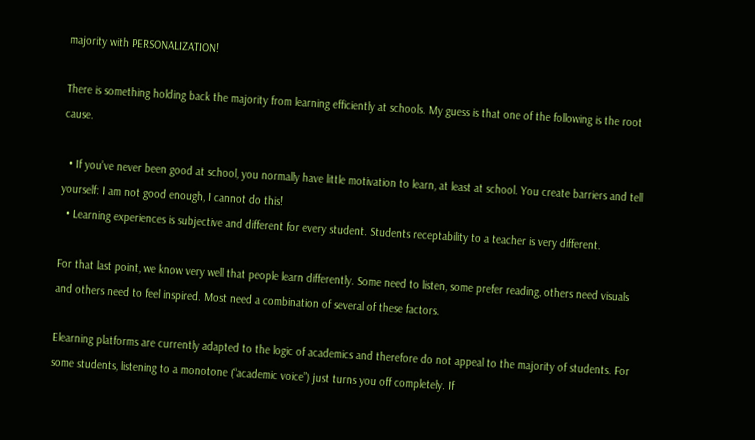majority with PERSONALIZATION!

There is something holding back the majority from learning efficiently at schools. My guess is that one of the following is the root cause.

  • If you’ve never been good at school, you normally have little motivation to learn, at least at school. You create barriers and tell yourself: I am not good enough, I cannot do this!
  • Learning experiences is subjective and different for every student. Students receptability to a teacher is very different.

For that last point, we know very well that people learn differently. Some need to listen, some prefer reading, others need visuals and others need to feel inspired. Most need a combination of several of these factors.

Elearning platforms are currently adapted to the logic of academics and therefore do not appeal to the majority of students. For some students, listening to a monotone (“academic voice”) just turns you off completely. If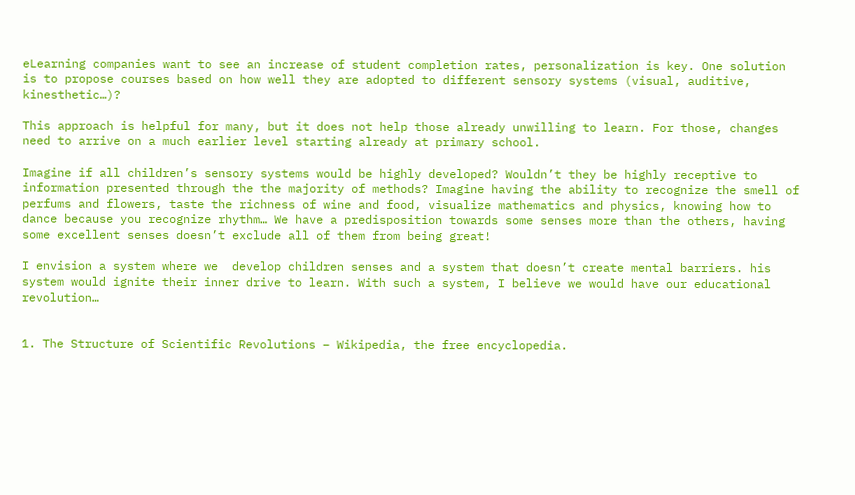eLearning companies want to see an increase of student completion rates, personalization is key. One solution is to propose courses based on how well they are adopted to different sensory systems (visual, auditive, kinesthetic…)?

This approach is helpful for many, but it does not help those already unwilling to learn. For those, changes need to arrive on a much earlier level starting already at primary school.

Imagine if all children’s sensory systems would be highly developed? Wouldn’t they be highly receptive to information presented through the the majority of methods? Imagine having the ability to recognize the smell of perfums and flowers, taste the richness of wine and food, visualize mathematics and physics, knowing how to dance because you recognize rhythm… We have a predisposition towards some senses more than the others, having some excellent senses doesn’t exclude all of them from being great!

I envision a system where we  develop children senses and a system that doesn’t create mental barriers. his system would ignite their inner drive to learn. With such a system, I believe we would have our educational revolution…


1. The Structure of Scientific Revolutions – Wikipedia, the free encyclopedia.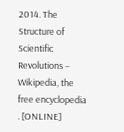2014. The Structure of Scientific Revolutions – Wikipedia, the free encyclopedia . [ONLINE]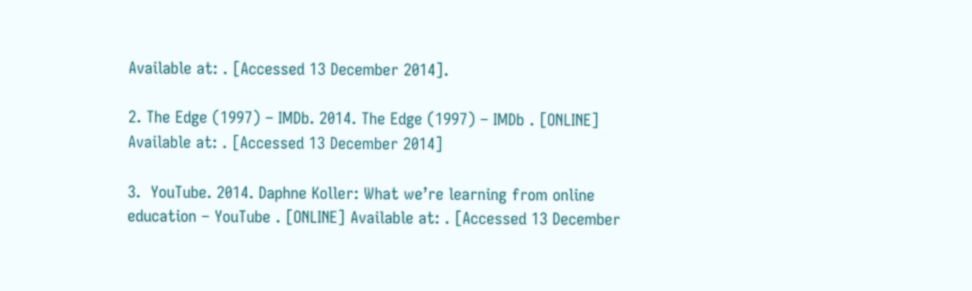Available at: . [Accessed 13 December 2014].

2. The Edge (1997) – IMDb. 2014. The Edge (1997) – IMDb . [ONLINE] Available at: . [Accessed 13 December 2014]

3.  YouTube. 2014. Daphne Koller: What we’re learning from online education – YouTube . [ONLINE] Available at: . [Accessed 13 December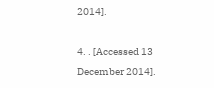2014].

4. . [Accessed 13 December 2014].